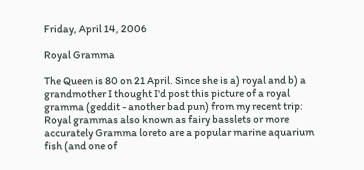Friday, April 14, 2006

Royal Gramma

The Queen is 80 on 21 April. Since she is a) royal and b) a grandmother I thought I'd post this picture of a royal gramma (geddit - another bad pun) from my recent trip:
Royal grammas also known as fairy basslets or more accurately Gramma loreto are a popular marine aquarium fish (and one of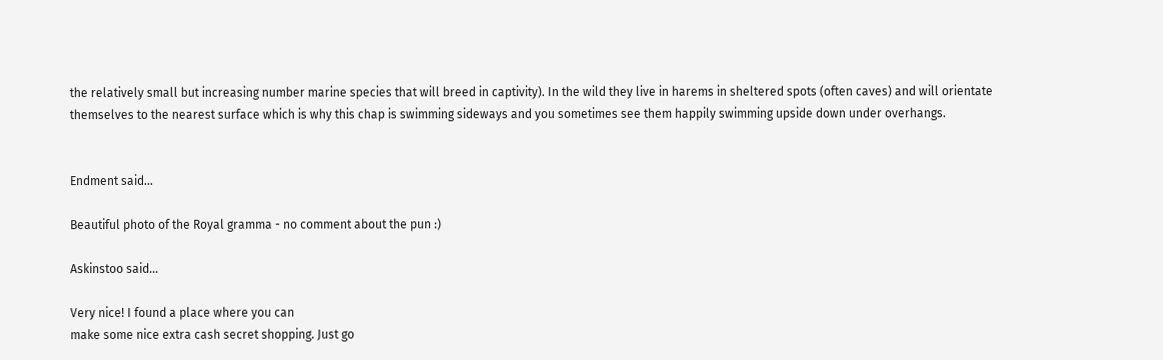the relatively small but increasing number marine species that will breed in captivity). In the wild they live in harems in sheltered spots (often caves) and will orientate themselves to the nearest surface which is why this chap is swimming sideways and you sometimes see them happily swimming upside down under overhangs.


Endment said...

Beautiful photo of the Royal gramma - no comment about the pun :)

Askinstoo said...

Very nice! I found a place where you can
make some nice extra cash secret shopping. Just go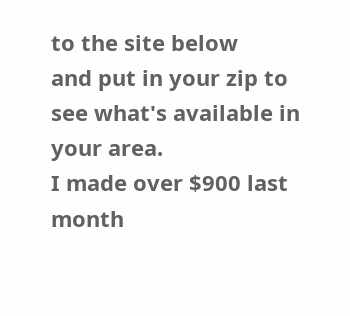to the site below
and put in your zip to see what's available in your area.
I made over $900 last month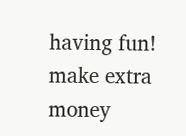having fun!
make extra money